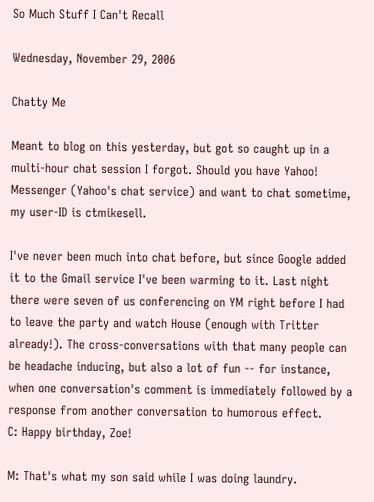So Much Stuff I Can't Recall

Wednesday, November 29, 2006

Chatty Me

Meant to blog on this yesterday, but got so caught up in a multi-hour chat session I forgot. Should you have Yahoo! Messenger (Yahoo's chat service) and want to chat sometime, my user-ID is ctmikesell.

I've never been much into chat before, but since Google added it to the Gmail service I've been warming to it. Last night there were seven of us conferencing on YM right before I had to leave the party and watch House (enough with Tritter already!). The cross-conversations with that many people can be headache inducing, but also a lot of fun -- for instance, when one conversation's comment is immediately followed by a response from another conversation to humorous effect.
C: Happy birthday, Zoe!

M: That's what my son said while I was doing laundry.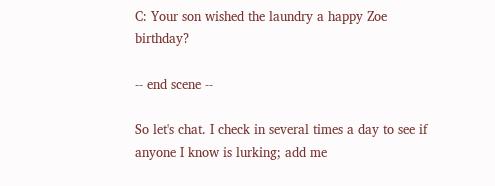C: Your son wished the laundry a happy Zoe birthday?

-- end scene --

So let's chat. I check in several times a day to see if anyone I know is lurking; add me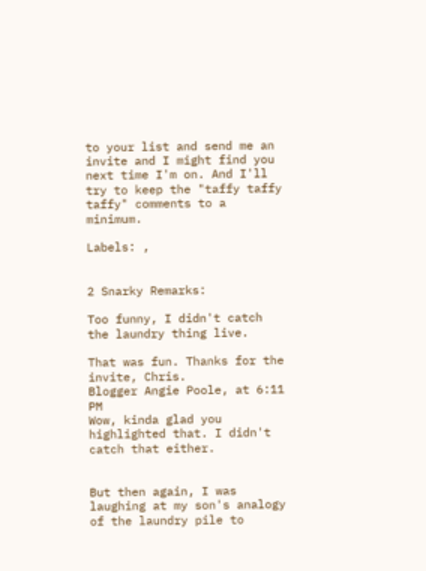to your list and send me an invite and I might find you next time I'm on. And I'll try to keep the "taffy taffy taffy" comments to a minimum.

Labels: ,


2 Snarky Remarks:

Too funny, I didn't catch the laundry thing live.

That was fun. Thanks for the invite, Chris.
Blogger Angie Poole, at 6:11 PM
Wow, kinda glad you highlighted that. I didn't catch that either.


But then again, I was laughing at my son's analogy of the laundry pile to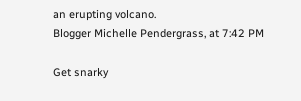an erupting volcano.
Blogger Michelle Pendergrass, at 7:42 PM

Get snarky